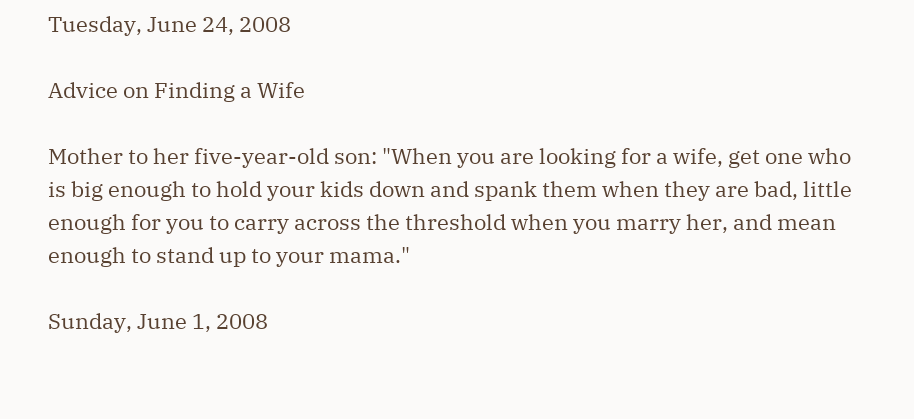Tuesday, June 24, 2008

Advice on Finding a Wife

Mother to her five-year-old son: "When you are looking for a wife, get one who is big enough to hold your kids down and spank them when they are bad, little enough for you to carry across the threshold when you marry her, and mean enough to stand up to your mama."

Sunday, June 1, 2008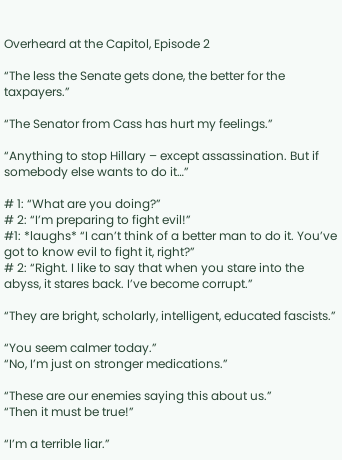Overheard at the Capitol, Episode 2

“The less the Senate gets done, the better for the taxpayers.”

“The Senator from Cass has hurt my feelings.”

“Anything to stop Hillary – except assassination. But if somebody else wants to do it…”

# 1: “What are you doing?”
# 2: “I’m preparing to fight evil!”
#1: *laughs* “I can’t think of a better man to do it. You’ve got to know evil to fight it, right?”
# 2: “Right. I like to say that when you stare into the abyss, it stares back. I’ve become corrupt.”

“They are bright, scholarly, intelligent, educated fascists.”

“You seem calmer today.”
“No, I’m just on stronger medications.”

“These are our enemies saying this about us.”
“Then it must be true!”

“I’m a terrible liar.”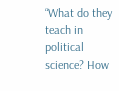“What do they teach in political science? How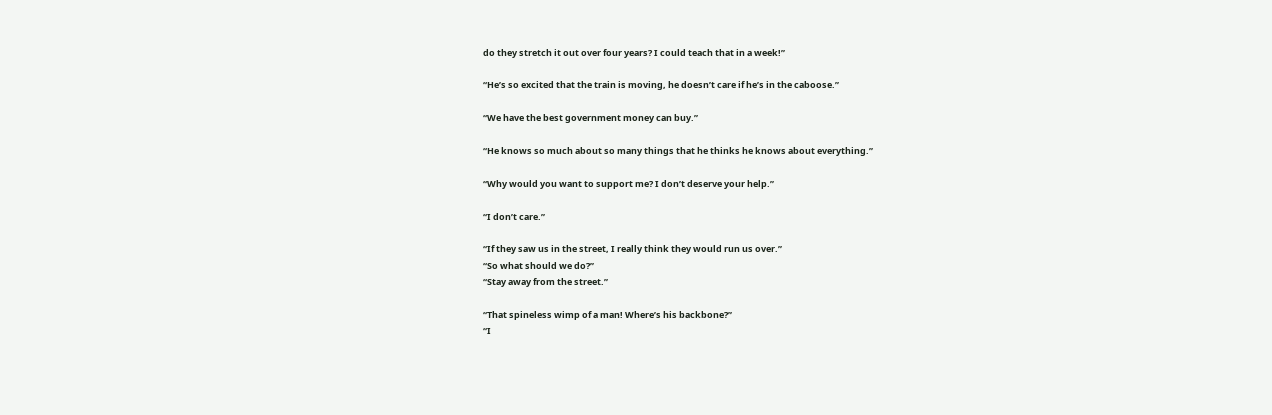do they stretch it out over four years? I could teach that in a week!”

“He’s so excited that the train is moving, he doesn’t care if he’s in the caboose.”

“We have the best government money can buy.”

“He knows so much about so many things that he thinks he knows about everything.”

“Why would you want to support me? I don’t deserve your help.”

“I don’t care.”

“If they saw us in the street, I really think they would run us over.”
“So what should we do?”
“Stay away from the street.”

“That spineless wimp of a man! Where’s his backbone?”
“I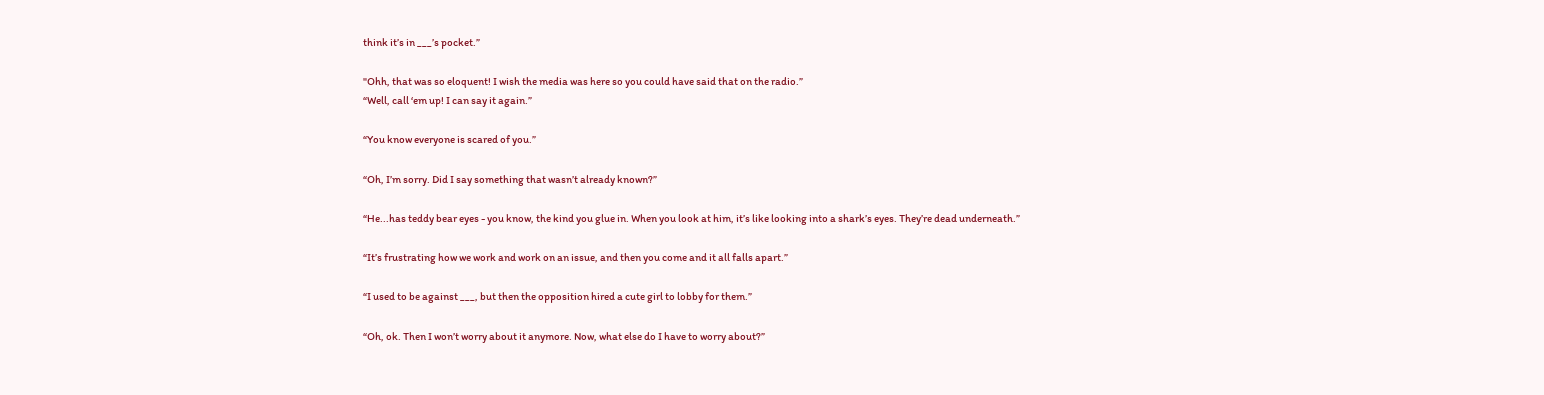think it’s in ___’s pocket.”

"Ohh, that was so eloquent! I wish the media was here so you could have said that on the radio.”
“Well, call ‘em up! I can say it again.”

“You know everyone is scared of you.”

“Oh, I’m sorry. Did I say something that wasn’t already known?”

“He...has teddy bear eyes - you know, the kind you glue in. When you look at him, it’s like looking into a shark’s eyes. They’re dead underneath.”

“It’s frustrating how we work and work on an issue, and then you come and it all falls apart.”

“I used to be against ___, but then the opposition hired a cute girl to lobby for them.”

“Oh, ok. Then I won’t worry about it anymore. Now, what else do I have to worry about?”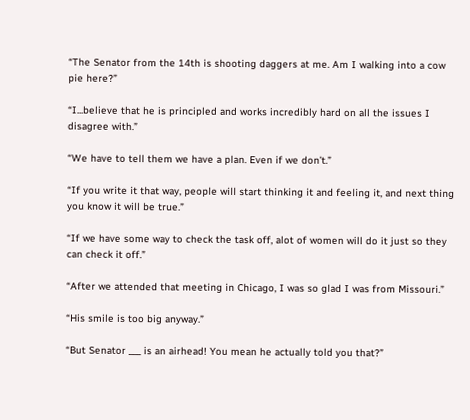“The Senator from the 14th is shooting daggers at me. Am I walking into a cow pie here?”

“I...believe that he is principled and works incredibly hard on all the issues I disagree with.”

“We have to tell them we have a plan. Even if we don’t.”

“If you write it that way, people will start thinking it and feeling it, and next thing you know it will be true.”

“If we have some way to check the task off, alot of women will do it just so they can check it off.”

“After we attended that meeting in Chicago, I was so glad I was from Missouri.”

“His smile is too big anyway.”

“But Senator ___ is an airhead! You mean he actually told you that?”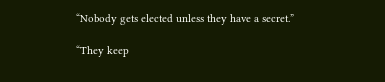“Nobody gets elected unless they have a secret.”

“They keep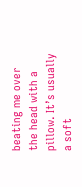beating me over the head with a pillow. It’s usually a soft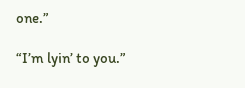one.”

“I’m lyin’ to you.”